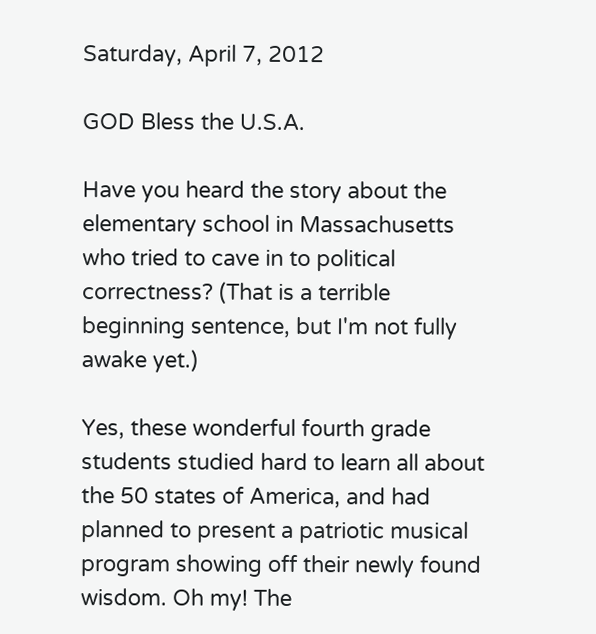Saturday, April 7, 2012

GOD Bless the U.S.A.

Have you heard the story about the elementary school in Massachusetts who tried to cave in to political correctness? (That is a terrible beginning sentence, but I'm not fully awake yet.)

Yes, these wonderful fourth grade students studied hard to learn all about the 50 states of America, and had planned to present a patriotic musical program showing off their newly found wisdom. Oh my! The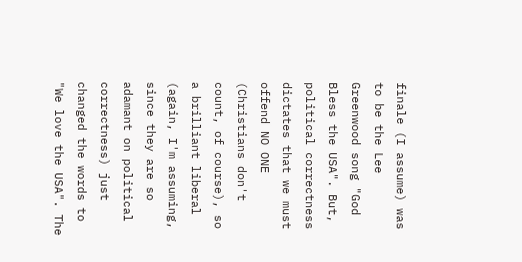finale (I assume) was to be the Lee Greenwood song "God Bless the USA". But, political correctness dictates that we must offend NO ONE (Christians don't count, of course), so a brilliant liberal (again, I'm assuming, since they are so adamant on political correctness) just changed the words to "We love the USA". The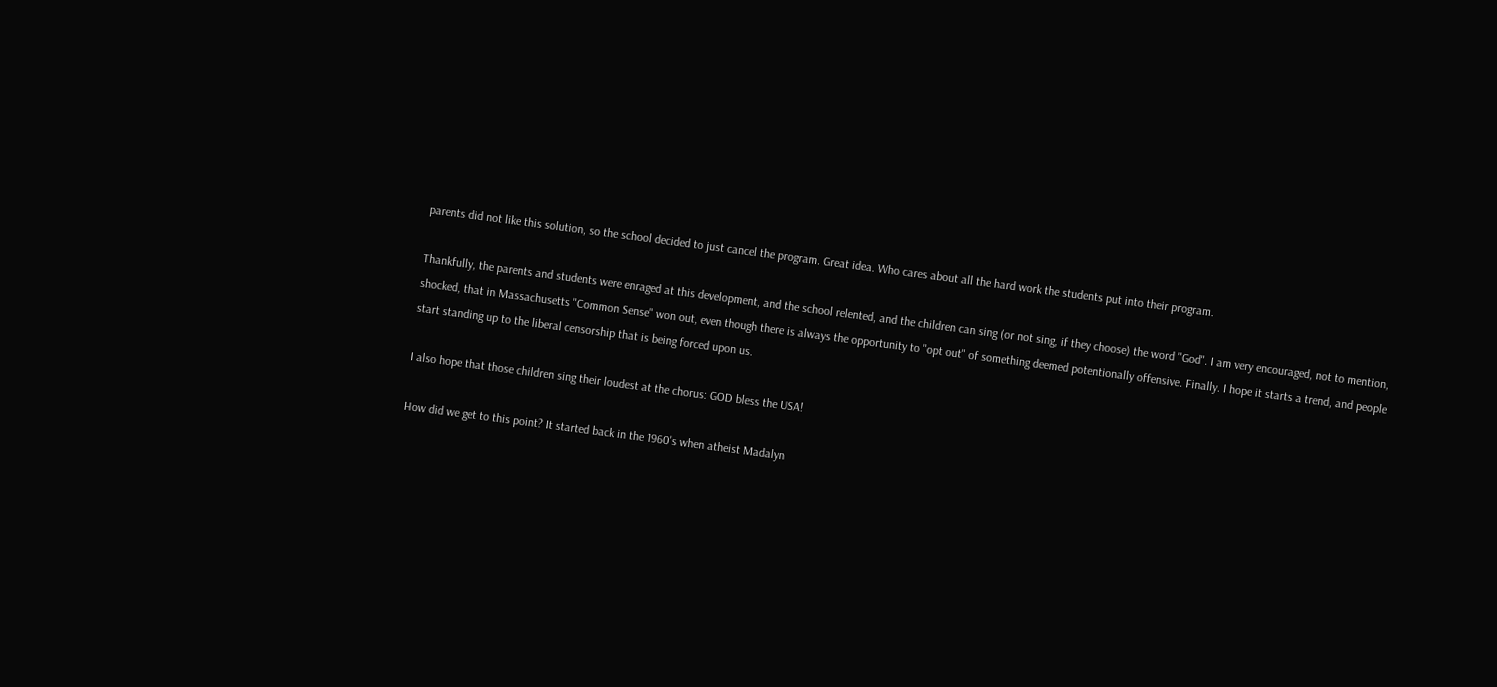parents did not like this solution, so the school decided to just cancel the program. Great idea. Who cares about all the hard work the students put into their program.

Thankfully, the parents and students were enraged at this development, and the school relented, and the children can sing (or not sing, if they choose) the word "God". I am very encouraged, not to mention, shocked, that in Massachusetts "Common Sense" won out, even though there is always the opportunity to "opt out" of something deemed potentionally offensive. Finally. I hope it starts a trend, and people start standing up to the liberal censorship that is being forced upon us.

I also hope that those children sing their loudest at the chorus: GOD bless the USA!

How did we get to this point? It started back in the 1960's when atheist Madalyn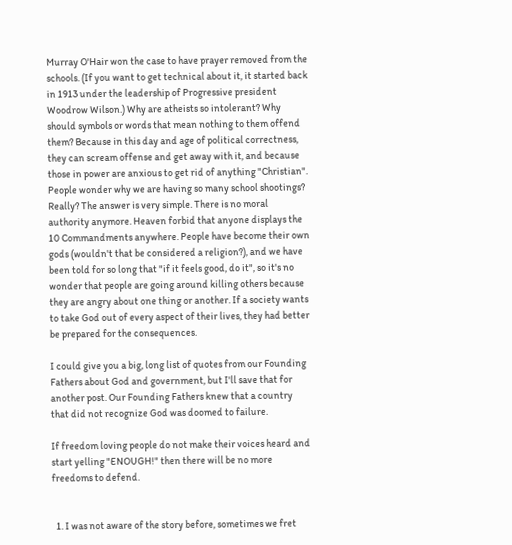Murray O'Hair won the case to have prayer removed from the schools. (If you want to get technical about it, it started back in 1913 under the leadership of Progressive president Woodrow Wilson.) Why are atheists so intolerant? Why should symbols or words that mean nothing to them offend them? Because in this day and age of political correctness, they can scream offense and get away with it, and because those in power are anxious to get rid of anything "Christian". People wonder why we are having so many school shootings? Really? The answer is very simple. There is no moral authority anymore. Heaven forbid that anyone displays the 10 Commandments anywhere. People have become their own gods (wouldn't that be considered a religion?), and we have been told for so long that "if it feels good, do it", so it's no wonder that people are going around killing others because they are angry about one thing or another. If a society wants to take God out of every aspect of their lives, they had better be prepared for the consequences.

I could give you a big, long list of quotes from our Founding Fathers about God and government, but I'll save that for another post. Our Founding Fathers knew that a country that did not recognize God was doomed to failure.

If freedom loving people do not make their voices heard and start yelling "ENOUGH!" then there will be no more freedoms to defend.


  1. I was not aware of the story before, sometimes we fret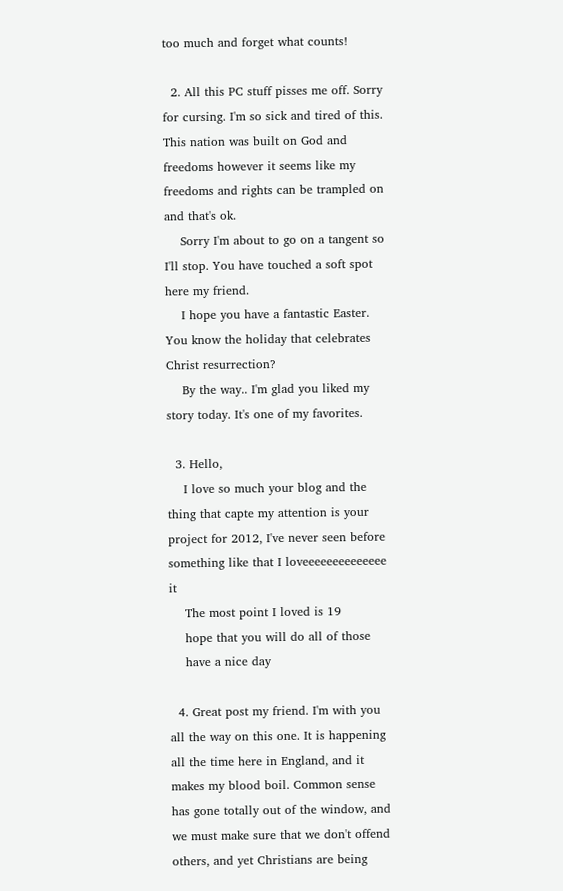too much and forget what counts!

  2. All this PC stuff pisses me off. Sorry for cursing. I'm so sick and tired of this. This nation was built on God and freedoms however it seems like my freedoms and rights can be trampled on and that's ok.
    Sorry I'm about to go on a tangent so I'll stop. You have touched a soft spot here my friend.
    I hope you have a fantastic Easter. You know the holiday that celebrates Christ resurrection?
    By the way.. I'm glad you liked my story today. It's one of my favorites.

  3. Hello,
    I love so much your blog and the thing that capte my attention is your project for 2012, I've never seen before something like that I loveeeeeeeeeeeeee it
    The most point I loved is 19
    hope that you will do all of those
    have a nice day

  4. Great post my friend. I'm with you all the way on this one. It is happening all the time here in England, and it makes my blood boil. Common sense has gone totally out of the window, and we must make sure that we don't offend others, and yet Christians are being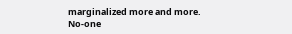marginalized more and more. No-one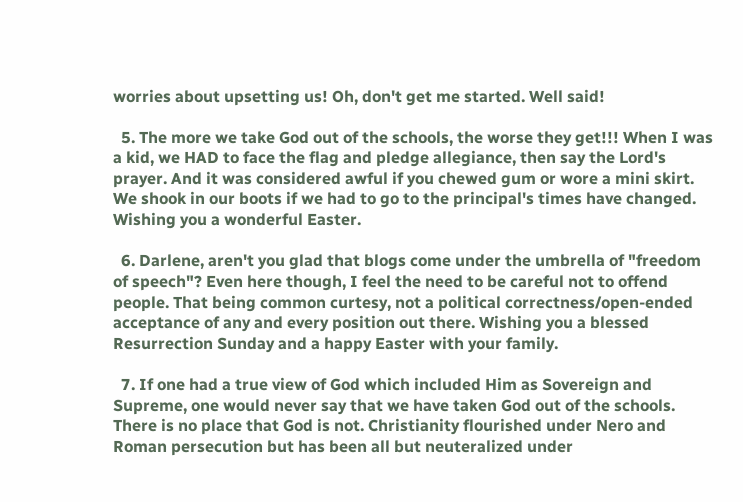worries about upsetting us! Oh, don't get me started. Well said!

  5. The more we take God out of the schools, the worse they get!!! When I was a kid, we HAD to face the flag and pledge allegiance, then say the Lord's prayer. And it was considered awful if you chewed gum or wore a mini skirt. We shook in our boots if we had to go to the principal's times have changed. Wishing you a wonderful Easter.

  6. Darlene, aren't you glad that blogs come under the umbrella of "freedom of speech"? Even here though, I feel the need to be careful not to offend people. That being common curtesy, not a political correctness/open-ended acceptance of any and every position out there. Wishing you a blessed Resurrection Sunday and a happy Easter with your family.

  7. If one had a true view of God which included Him as Sovereign and Supreme, one would never say that we have taken God out of the schools. There is no place that God is not. Christianity flourished under Nero and Roman persecution but has been all but neuteralized under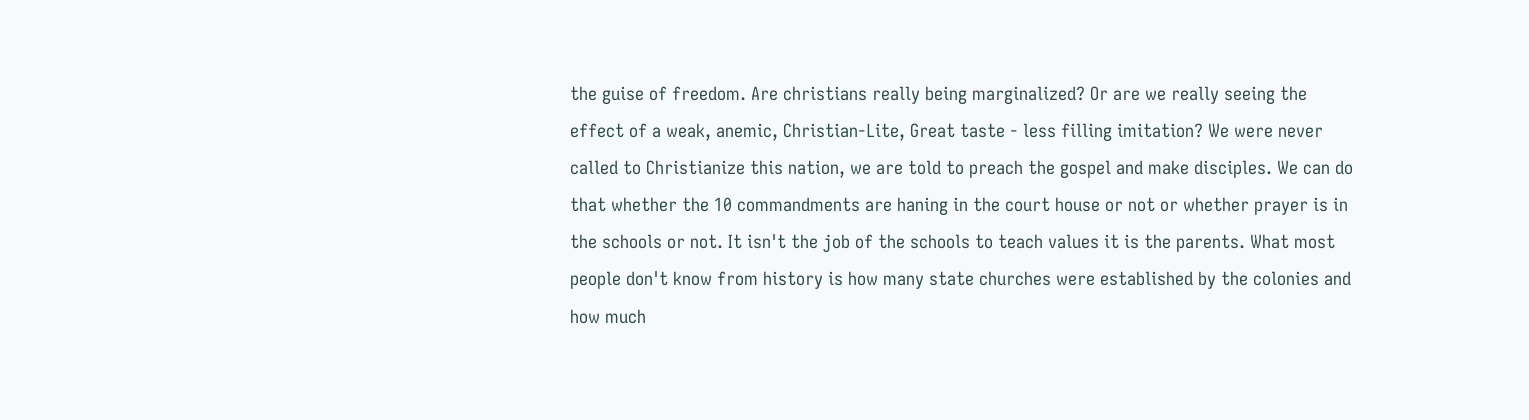the guise of freedom. Are christians really being marginalized? Or are we really seeing the effect of a weak, anemic, Christian-Lite, Great taste - less filling imitation? We were never called to Christianize this nation, we are told to preach the gospel and make disciples. We can do that whether the 10 commandments are haning in the court house or not or whether prayer is in the schools or not. It isn't the job of the schools to teach values it is the parents. What most people don't know from history is how many state churches were established by the colonies and how much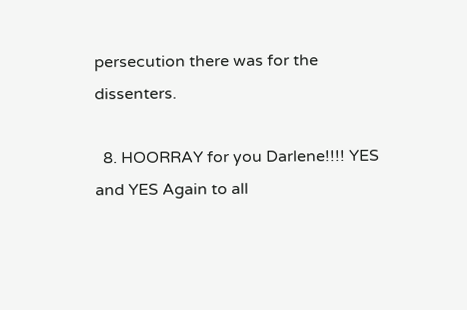persecution there was for the dissenters.

  8. HOORRAY for you Darlene!!!! YES and YES Again to all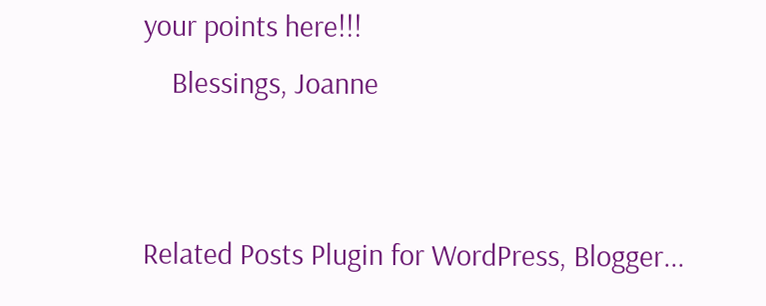your points here!!!
    Blessings, Joanne


Related Posts Plugin for WordPress, Blogger...